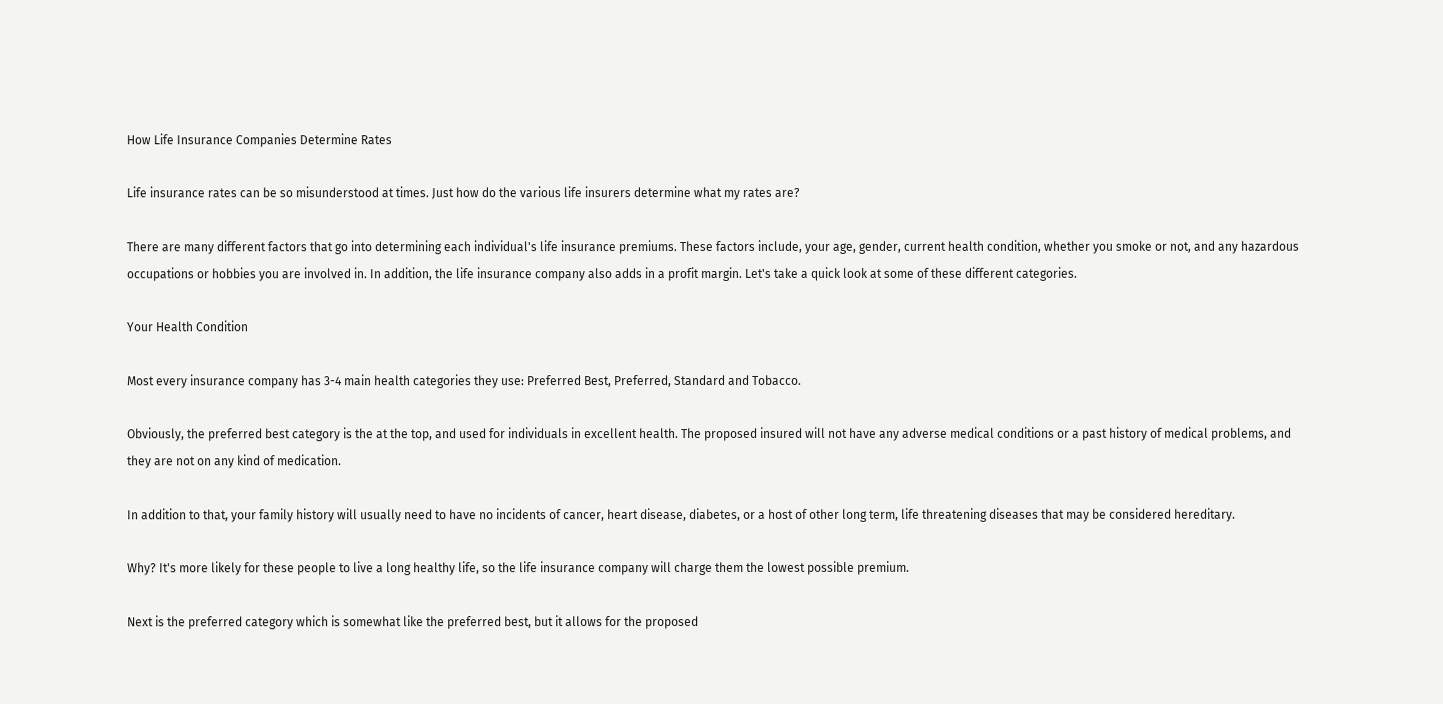How Life Insurance Companies Determine Rates

Life insurance rates can be so misunderstood at times. Just how do the various life insurers determine what my rates are?

There are many different factors that go into determining each individual's life insurance premiums. These factors include, your age, gender, current health condition, whether you smoke or not, and any hazardous occupations or hobbies you are involved in. In addition, the life insurance company also adds in a profit margin. Let's take a quick look at some of these different categories.

Your Health Condition

Most every insurance company has 3-4 main health categories they use: Preferred Best, Preferred, Standard and Tobacco.

Obviously, the preferred best category is the at the top, and used for individuals in excellent health. The proposed insured will not have any adverse medical conditions or a past history of medical problems, and they are not on any kind of medication.

In addition to that, your family history will usually need to have no incidents of cancer, heart disease, diabetes, or a host of other long term, life threatening diseases that may be considered hereditary.

Why? It's more likely for these people to live a long healthy life, so the life insurance company will charge them the lowest possible premium.

Next is the preferred category which is somewhat like the preferred best, but it allows for the proposed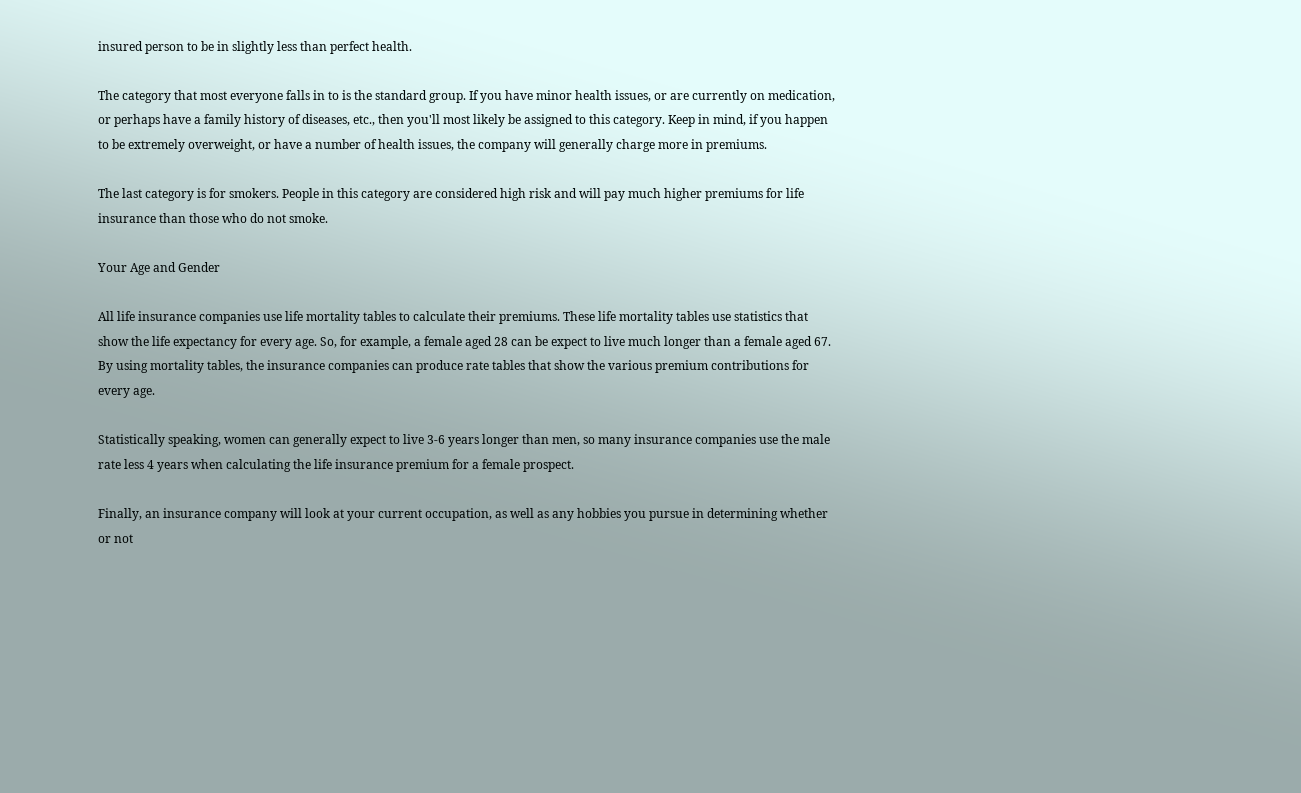insured person to be in slightly less than perfect health.

The category that most everyone falls in to is the standard group. If you have minor health issues, or are currently on medication, or perhaps have a family history of diseases, etc., then you'll most likely be assigned to this category. Keep in mind, if you happen to be extremely overweight, or have a number of health issues, the company will generally charge more in premiums.

The last category is for smokers. People in this category are considered high risk and will pay much higher premiums for life insurance than those who do not smoke.

Your Age and Gender

All life insurance companies use life mortality tables to calculate their premiums. These life mortality tables use statistics that show the life expectancy for every age. So, for example, a female aged 28 can be expect to live much longer than a female aged 67. By using mortality tables, the insurance companies can produce rate tables that show the various premium contributions for every age.

Statistically speaking, women can generally expect to live 3-6 years longer than men, so many insurance companies use the male rate less 4 years when calculating the life insurance premium for a female prospect.

Finally, an insurance company will look at your current occupation, as well as any hobbies you pursue in determining whether or not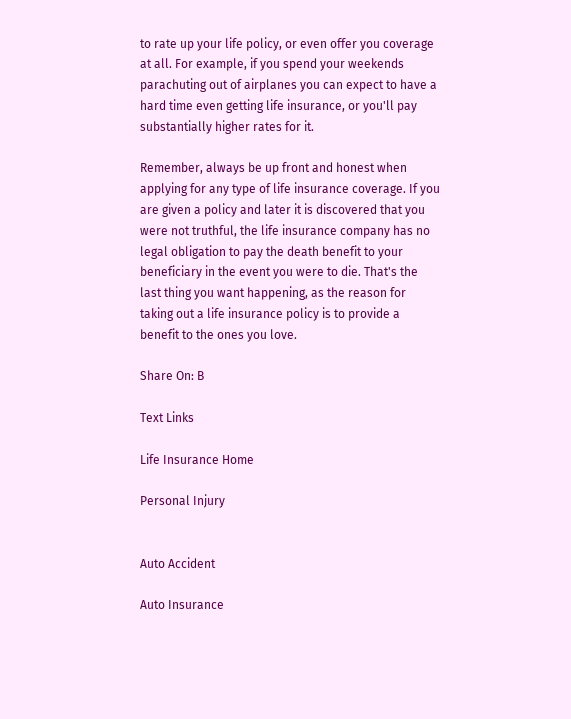to rate up your life policy, or even offer you coverage at all. For example, if you spend your weekends parachuting out of airplanes you can expect to have a hard time even getting life insurance, or you'll pay substantially higher rates for it.

Remember, always be up front and honest when applying for any type of life insurance coverage. If you are given a policy and later it is discovered that you were not truthful, the life insurance company has no legal obligation to pay the death benefit to your beneficiary in the event you were to die. That's the last thing you want happening, as the reason for taking out a life insurance policy is to provide a benefit to the ones you love.

Share On: B

Text Links

Life Insurance Home

Personal Injury


Auto Accident

Auto Insurance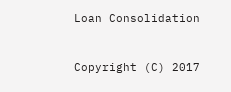Loan Consolidation


Copyright (C) 2017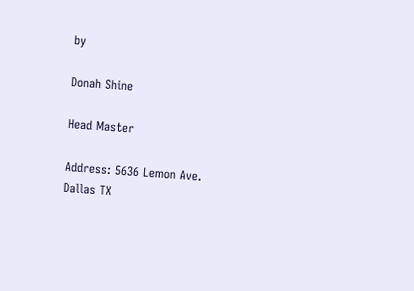by

Donah Shine

Head Master

Address: 5636 Lemon Ave.
Dallas TX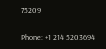75209

Phone: +1 214 5203694